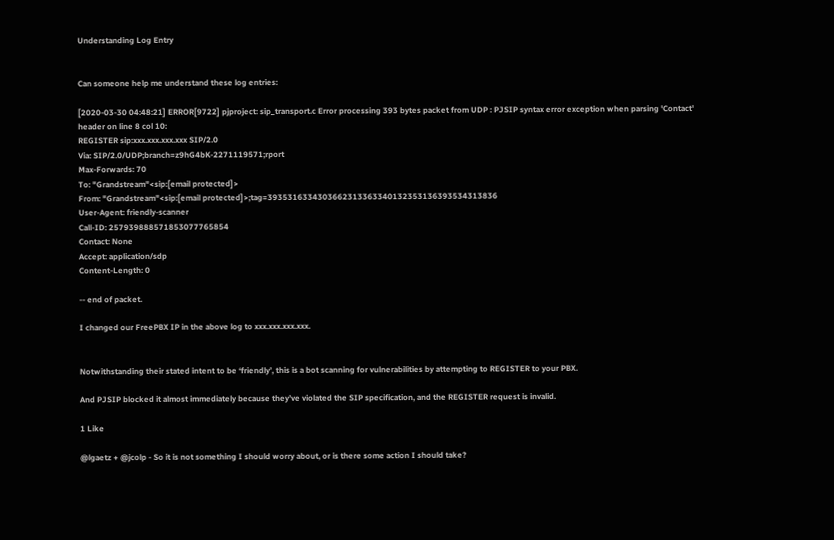Understanding Log Entry


Can someone help me understand these log entries:

[2020-03-30 04:48:21] ERROR[9722] pjproject: sip_transport.c Error processing 393 bytes packet from UDP : PJSIP syntax error exception when parsing 'Contact' header on line 8 col 10:
REGISTER sip:xxx.xxx.xxx.xxx SIP/2.0
Via: SIP/2.0/UDP;branch=z9hG4bK-2271119571;rport
Max-Forwards: 70
To: "Grandstream"<sip:[email protected]>
From: "Grandstream"<sip:[email protected]>;tag=3935316334303662313363340132353136393534313836
User-Agent: friendly-scanner
Call-ID: 257939888571853077765854
Contact: None
Accept: application/sdp
Content-Length: 0

-- end of packet.

I changed our FreePBX IP in the above log to xxx.xxx.xxx.xxx.


Notwithstanding their stated intent to be ‘friendly’, this is a bot scanning for vulnerabilities by attempting to REGISTER to your PBX.

And PJSIP blocked it almost immediately because they’ve violated the SIP specification, and the REGISTER request is invalid.

1 Like

@lgaetz + @jcolp - So it is not something I should worry about, or is there some action I should take?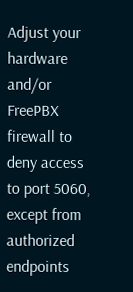Adjust your hardware and/or FreePBX firewall to deny access to port 5060, except from authorized endpoints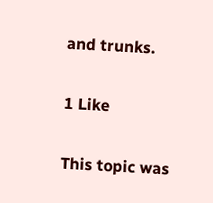and trunks.

1 Like

This topic was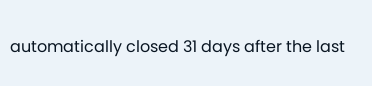automatically closed 31 days after the last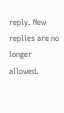reply. New replies are no longer allowed.